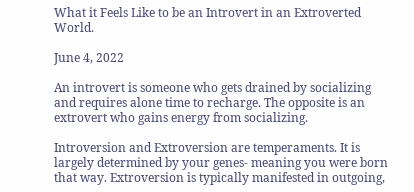What it Feels Like to be an Introvert in an Extroverted World.

June 4, 2022

An introvert is someone who gets drained by socializing and requires alone time to recharge. The opposite is an extrovert who gains energy from socializing.

Introversion and Extroversion are temperaments. It is largely determined by your genes- meaning you were born that way. Extroversion is typically manifested in outgoing,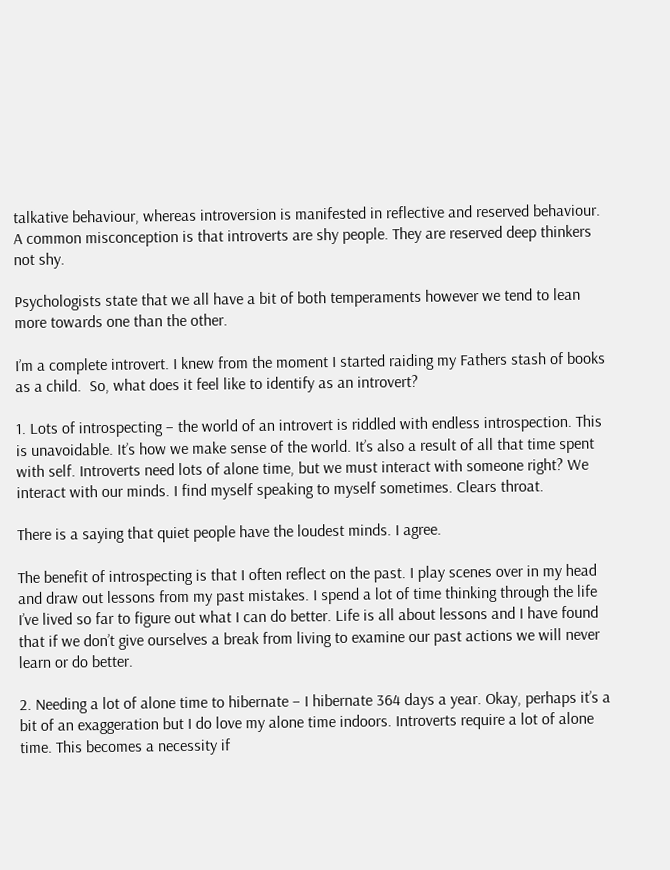talkative behaviour, whereas introversion is manifested in reflective and reserved behaviour. A common misconception is that introverts are shy people. They are reserved deep thinkers not shy.

Psychologists state that we all have a bit of both temperaments however we tend to lean more towards one than the other.

I’m a complete introvert. I knew from the moment I started raiding my Fathers stash of books as a child.  So, what does it feel like to identify as an introvert?

1. Lots of introspecting – the world of an introvert is riddled with endless introspection. This is unavoidable. It’s how we make sense of the world. It’s also a result of all that time spent with self. Introverts need lots of alone time, but we must interact with someone right? We interact with our minds. I find myself speaking to myself sometimes. Clears throat.

There is a saying that quiet people have the loudest minds. I agree.

The benefit of introspecting is that I often reflect on the past. I play scenes over in my head and draw out lessons from my past mistakes. I spend a lot of time thinking through the life I’ve lived so far to figure out what I can do better. Life is all about lessons and I have found that if we don’t give ourselves a break from living to examine our past actions we will never learn or do better.

2. Needing a lot of alone time to hibernate – I hibernate 364 days a year. Okay, perhaps it’s a bit of an exaggeration but I do love my alone time indoors. Introverts require a lot of alone time. This becomes a necessity if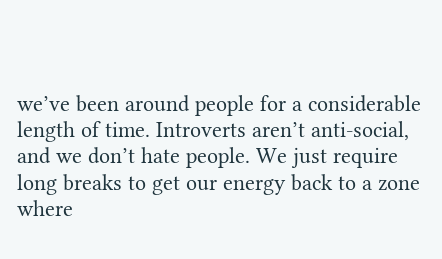we’ve been around people for a considerable length of time. Introverts aren’t anti-social, and we don’t hate people. We just require long breaks to get our energy back to a zone where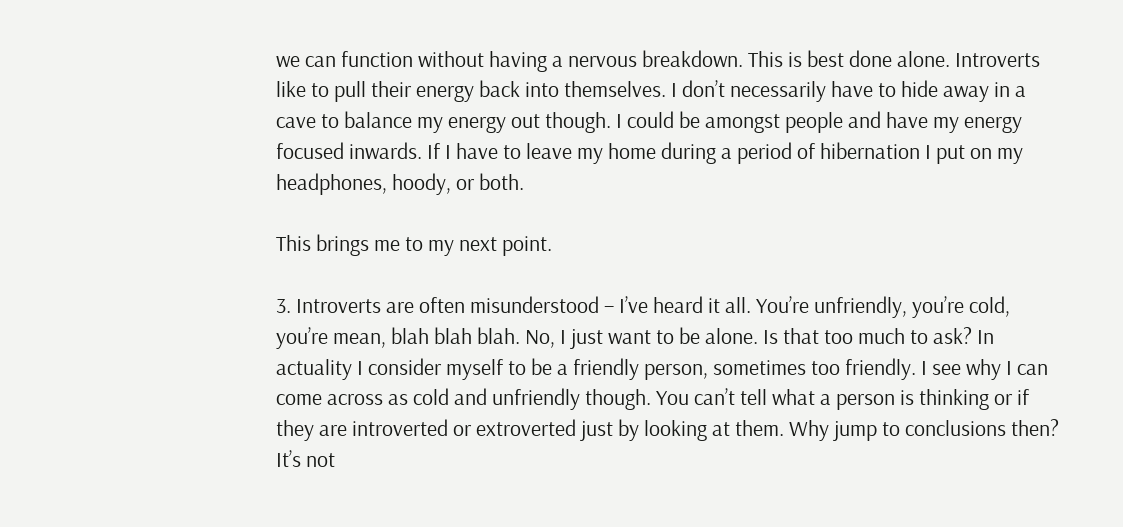we can function without having a nervous breakdown. This is best done alone. Introverts like to pull their energy back into themselves. I don’t necessarily have to hide away in a cave to balance my energy out though. I could be amongst people and have my energy focused inwards. If I have to leave my home during a period of hibernation I put on my headphones, hoody, or both.

This brings me to my next point.

3. Introverts are often misunderstood – I’ve heard it all. You’re unfriendly, you’re cold, you’re mean, blah blah blah. No, I just want to be alone. Is that too much to ask? In actuality I consider myself to be a friendly person, sometimes too friendly. I see why I can come across as cold and unfriendly though. You can’t tell what a person is thinking or if they are introverted or extroverted just by looking at them. Why jump to conclusions then? It’s not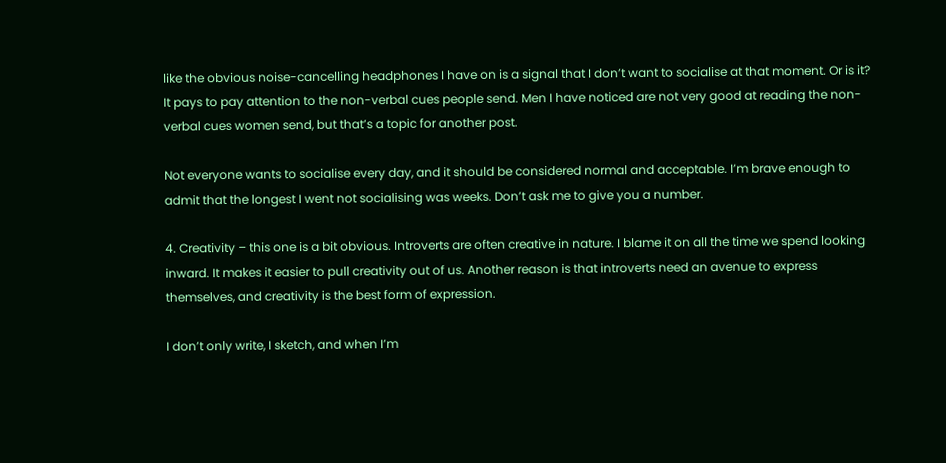like the obvious noise-cancelling headphones I have on is a signal that I don’t want to socialise at that moment. Or is it? It pays to pay attention to the non-verbal cues people send. Men I have noticed are not very good at reading the non-verbal cues women send, but that’s a topic for another post.

Not everyone wants to socialise every day, and it should be considered normal and acceptable. I’m brave enough to admit that the longest I went not socialising was weeks. Don’t ask me to give you a number.

4. Creativity – this one is a bit obvious. Introverts are often creative in nature. I blame it on all the time we spend looking inward. It makes it easier to pull creativity out of us. Another reason is that introverts need an avenue to express themselves, and creativity is the best form of expression.

I don’t only write, I sketch, and when I’m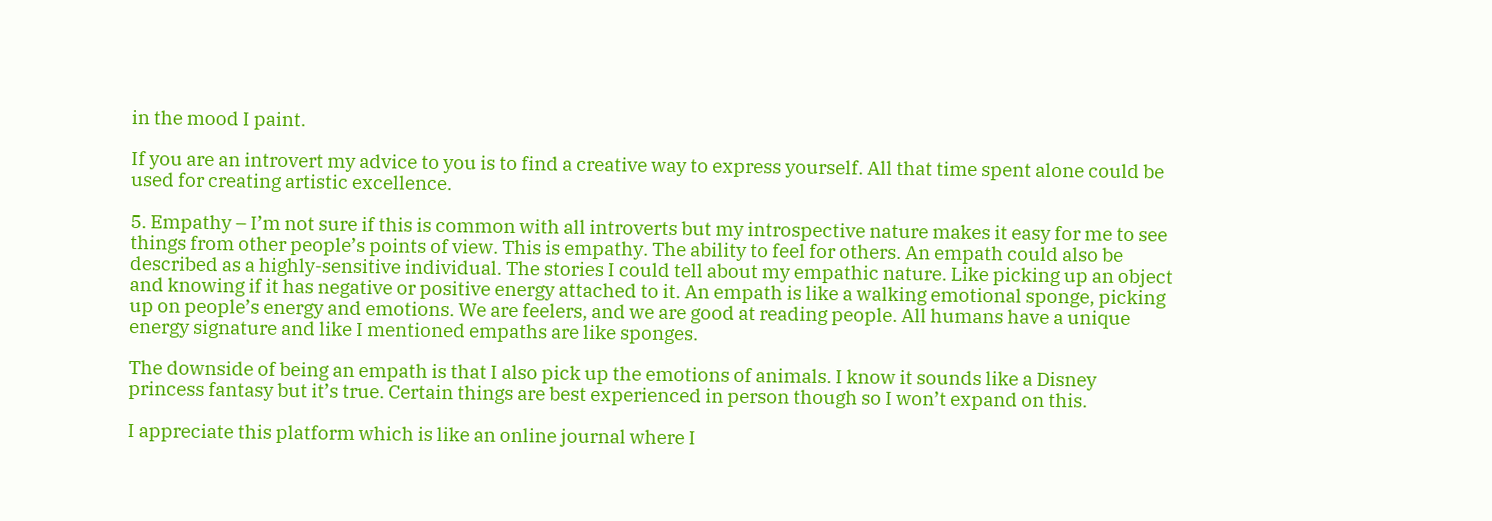in the mood I paint.

If you are an introvert my advice to you is to find a creative way to express yourself. All that time spent alone could be used for creating artistic excellence.

5. Empathy – I’m not sure if this is common with all introverts but my introspective nature makes it easy for me to see things from other people’s points of view. This is empathy. The ability to feel for others. An empath could also be described as a highly-sensitive individual. The stories I could tell about my empathic nature. Like picking up an object and knowing if it has negative or positive energy attached to it. An empath is like a walking emotional sponge, picking up on people’s energy and emotions. We are feelers, and we are good at reading people. All humans have a unique energy signature and like I mentioned empaths are like sponges.

The downside of being an empath is that I also pick up the emotions of animals. I know it sounds like a Disney princess fantasy but it’s true. Certain things are best experienced in person though so I won’t expand on this.

I appreciate this platform which is like an online journal where I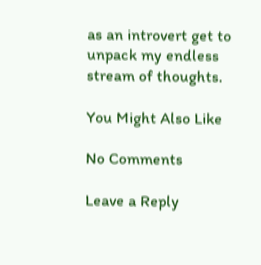as an introvert get to unpack my endless stream of thoughts.

You Might Also Like

No Comments

Leave a Reply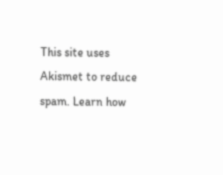This site uses Akismet to reduce spam. Learn how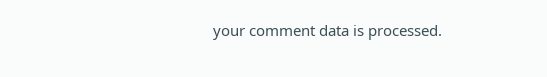your comment data is processed.